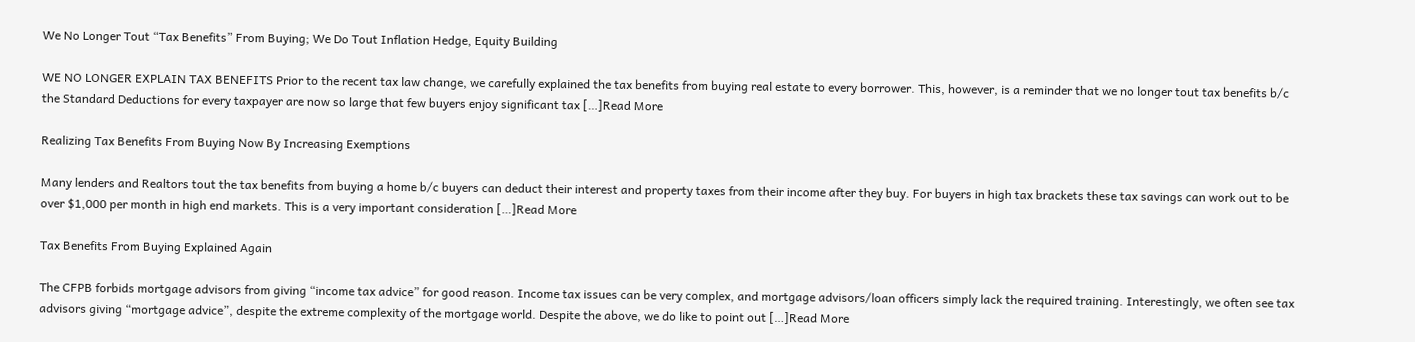We No Longer Tout “Tax Benefits” From Buying; We Do Tout Inflation Hedge, Equity Building

WE NO LONGER EXPLAIN TAX BENEFITS Prior to the recent tax law change, we carefully explained the tax benefits from buying real estate to every borrower. This, however, is a reminder that we no longer tout tax benefits b/c the Standard Deductions for every taxpayer are now so large that few buyers enjoy significant tax […]Read More

Realizing Tax Benefits From Buying Now By Increasing Exemptions

Many lenders and Realtors tout the tax benefits from buying a home b/c buyers can deduct their interest and property taxes from their income after they buy. For buyers in high tax brackets these tax savings can work out to be over $1,000 per month in high end markets. This is a very important consideration […]Read More

Tax Benefits From Buying Explained Again

The CFPB forbids mortgage advisors from giving “income tax advice” for good reason. Income tax issues can be very complex, and mortgage advisors/loan officers simply lack the required training. Interestingly, we often see tax advisors giving “mortgage advice”, despite the extreme complexity of the mortgage world. Despite the above, we do like to point out […]Read More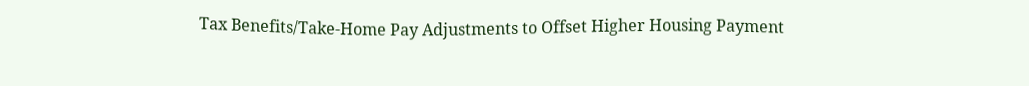Tax Benefits/Take-Home Pay Adjustments to Offset Higher Housing Payment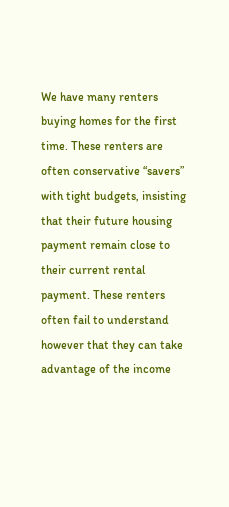We have many renters buying homes for the first time. These renters are often conservative “savers” with tight budgets, insisting that their future housing payment remain close to their current rental payment. These renters often fail to understand however that they can take advantage of the income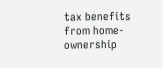tax benefits from home-ownership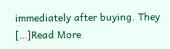immediately after buying. They […]Read More